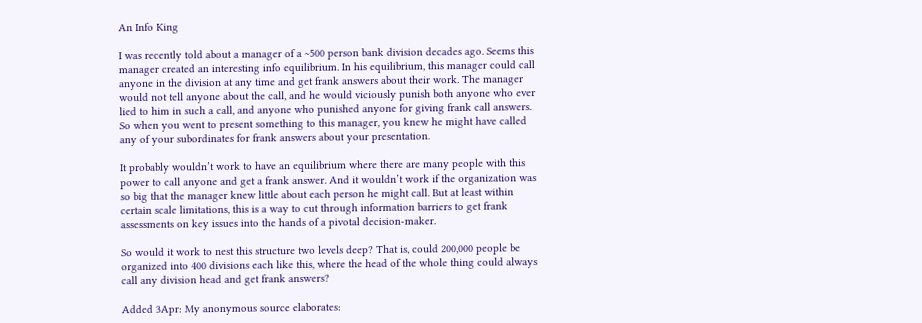An Info King

I was recently told about a manager of a ~500 person bank division decades ago. Seems this manager created an interesting info equilibrium. In his equilibrium, this manager could call anyone in the division at any time and get frank answers about their work. The manager would not tell anyone about the call, and he would viciously punish both anyone who ever lied to him in such a call, and anyone who punished anyone for giving frank call answers. So when you went to present something to this manager, you knew he might have called any of your subordinates for frank answers about your presentation.

It probably wouldn’t work to have an equilibrium where there are many people with this power to call anyone and get a frank answer. And it wouldn’t work if the organization was so big that the manager knew little about each person he might call. But at least within certain scale limitations, this is a way to cut through information barriers to get frank assessments on key issues into the hands of a pivotal decision-maker.

So would it work to nest this structure two levels deep? That is, could 200,000 people be organized into 400 divisions each like this, where the head of the whole thing could always call any division head and get frank answers?

Added 3Apr: My anonymous source elaborates: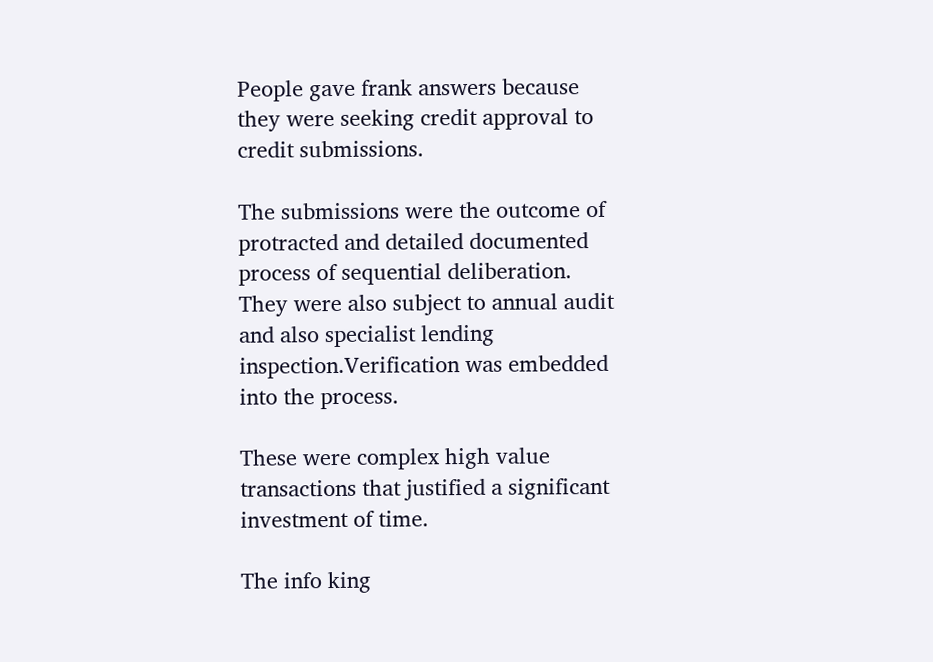People gave frank answers because they were seeking credit approval to credit submissions.

The submissions were the outcome of protracted and detailed documented process of sequential deliberation. They were also subject to annual audit and also specialist lending inspection.Verification was embedded into the process.

These were complex high value transactions that justified a significant investment of time.

The info king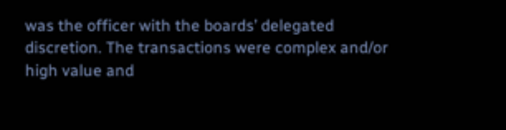was the officer with the boards’ delegated discretion. The transactions were complex and/or high value and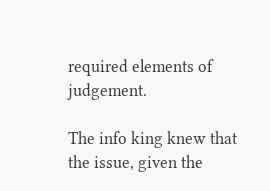required elements of judgement.

The info king knew that the issue, given the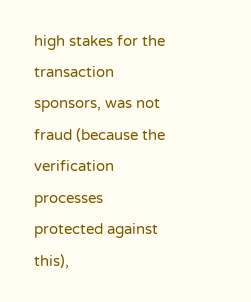high stakes for the transaction sponsors, was not fraud (because the verification processes protected against this),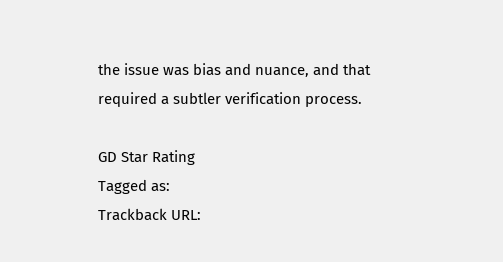the issue was bias and nuance, and that required a subtler verification process.

GD Star Rating
Tagged as:
Trackback URL: